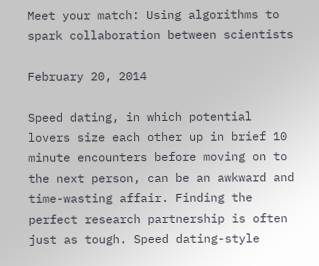Meet your match: Using algorithms to spark collaboration between scientists

February 20, 2014

Speed dating, in which potential lovers size each other up in brief 10 minute encounters before moving on to the next person, can be an awkward and time-wasting affair. Finding the perfect research partnership is often just as tough. Speed dating-style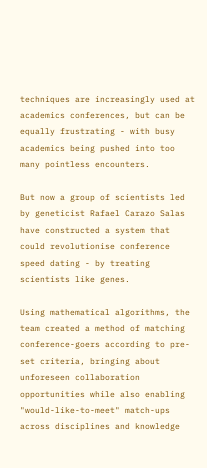techniques are increasingly used at academics conferences, but can be equally frustrating - with busy academics being pushed into too many pointless encounters.

But now a group of scientists led by geneticist Rafael Carazo Salas have constructed a system that could revolutionise conference speed dating - by treating scientists like genes.

Using mathematical algorithms, the team created a method of matching conference-goers according to pre-set criteria, bringing about unforeseen collaboration opportunities while also enabling "would-like-to-meet" match-ups across disciplines and knowledge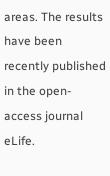areas. The results have been recently published in the open-access journal eLife.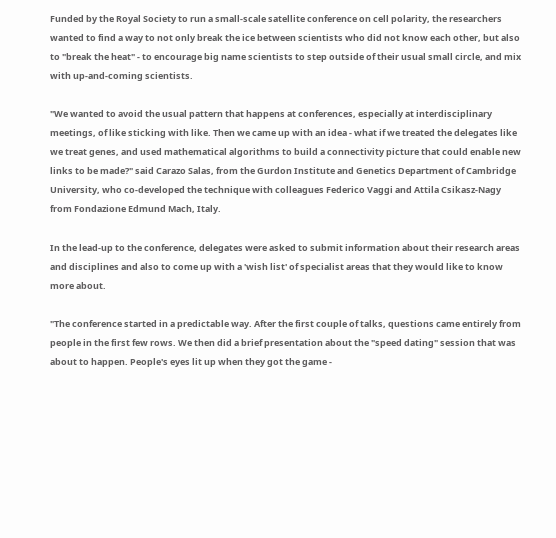Funded by the Royal Society to run a small-scale satellite conference on cell polarity, the researchers wanted to find a way to not only break the ice between scientists who did not know each other, but also to "break the heat" - to encourage big name scientists to step outside of their usual small circle, and mix with up-and-coming scientists.

"We wanted to avoid the usual pattern that happens at conferences, especially at interdisciplinary meetings, of like sticking with like. Then we came up with an idea - what if we treated the delegates like we treat genes, and used mathematical algorithms to build a connectivity picture that could enable new links to be made?" said Carazo Salas, from the Gurdon Institute and Genetics Department of Cambridge University, who co-developed the technique with colleagues Federico Vaggi and Attila Csikasz-Nagy from Fondazione Edmund Mach, Italy.

In the lead-up to the conference, delegates were asked to submit information about their research areas and disciplines and also to come up with a 'wish list' of specialist areas that they would like to know more about.

"The conference started in a predictable way. After the first couple of talks, questions came entirely from people in the first few rows. We then did a brief presentation about the "speed dating" session that was about to happen. People's eyes lit up when they got the game -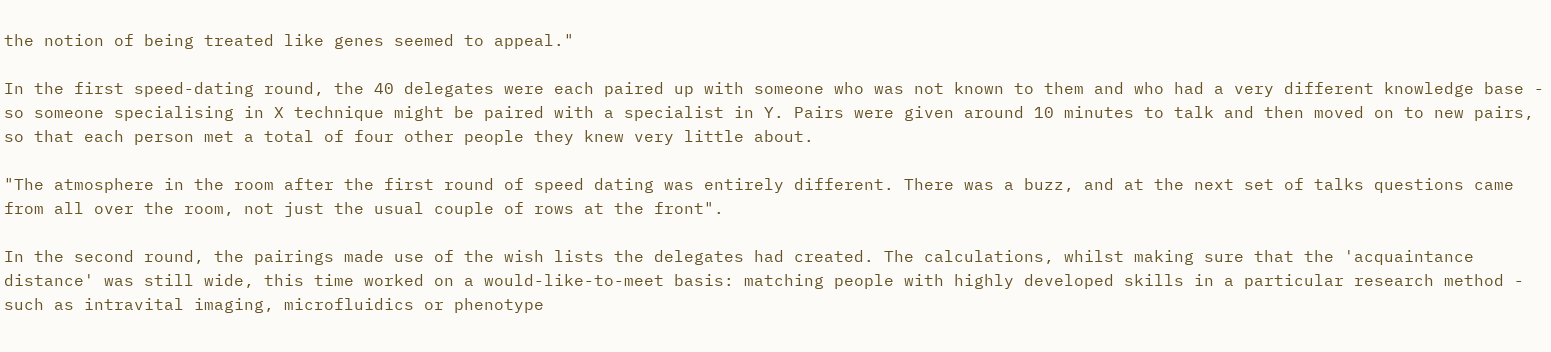the notion of being treated like genes seemed to appeal."

In the first speed-dating round, the 40 delegates were each paired up with someone who was not known to them and who had a very different knowledge base - so someone specialising in X technique might be paired with a specialist in Y. Pairs were given around 10 minutes to talk and then moved on to new pairs, so that each person met a total of four other people they knew very little about.

"The atmosphere in the room after the first round of speed dating was entirely different. There was a buzz, and at the next set of talks questions came from all over the room, not just the usual couple of rows at the front".

In the second round, the pairings made use of the wish lists the delegates had created. The calculations, whilst making sure that the 'acquaintance distance' was still wide, this time worked on a would-like-to-meet basis: matching people with highly developed skills in a particular research method - such as intravital imaging, microfluidics or phenotype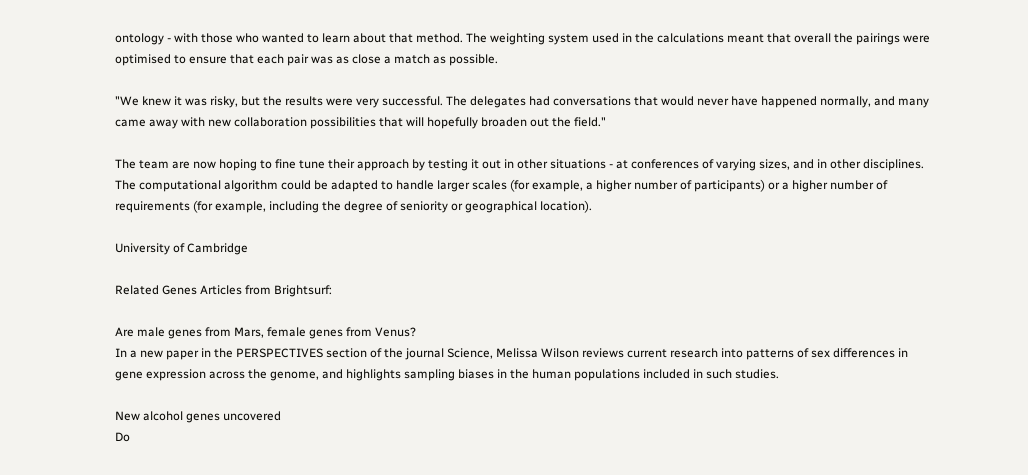ontology - with those who wanted to learn about that method. The weighting system used in the calculations meant that overall the pairings were optimised to ensure that each pair was as close a match as possible.

"We knew it was risky, but the results were very successful. The delegates had conversations that would never have happened normally, and many came away with new collaboration possibilities that will hopefully broaden out the field."

The team are now hoping to fine tune their approach by testing it out in other situations - at conferences of varying sizes, and in other disciplines. The computational algorithm could be adapted to handle larger scales (for example, a higher number of participants) or a higher number of requirements (for example, including the degree of seniority or geographical location).

University of Cambridge

Related Genes Articles from Brightsurf:

Are male genes from Mars, female genes from Venus?
In a new paper in the PERSPECTIVES section of the journal Science, Melissa Wilson reviews current research into patterns of sex differences in gene expression across the genome, and highlights sampling biases in the human populations included in such studies.

New alcohol genes uncovered
Do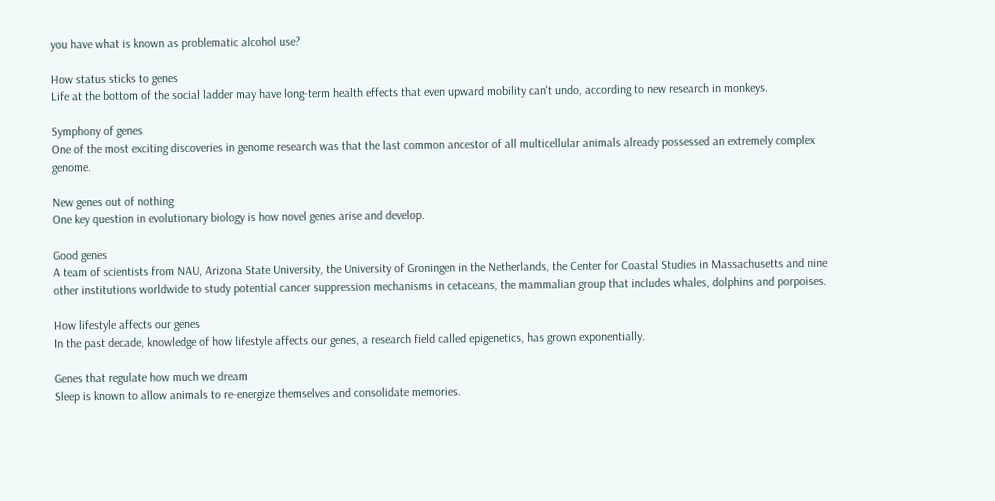you have what is known as problematic alcohol use?

How status sticks to genes
Life at the bottom of the social ladder may have long-term health effects that even upward mobility can't undo, according to new research in monkeys.

Symphony of genes
One of the most exciting discoveries in genome research was that the last common ancestor of all multicellular animals already possessed an extremely complex genome.

New genes out of nothing
One key question in evolutionary biology is how novel genes arise and develop.

Good genes
A team of scientists from NAU, Arizona State University, the University of Groningen in the Netherlands, the Center for Coastal Studies in Massachusetts and nine other institutions worldwide to study potential cancer suppression mechanisms in cetaceans, the mammalian group that includes whales, dolphins and porpoises.

How lifestyle affects our genes
In the past decade, knowledge of how lifestyle affects our genes, a research field called epigenetics, has grown exponentially.

Genes that regulate how much we dream
Sleep is known to allow animals to re-energize themselves and consolidate memories.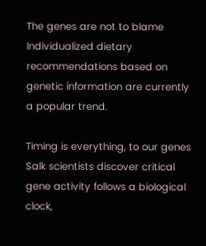The genes are not to blame
Individualized dietary recommendations based on genetic information are currently a popular trend.

Timing is everything, to our genes
Salk scientists discover critical gene activity follows a biological clock,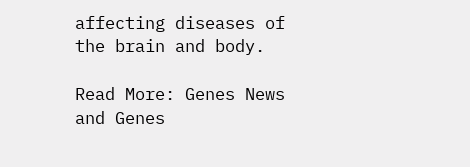affecting diseases of the brain and body.

Read More: Genes News and Genes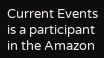Current Events is a participant in the Amazon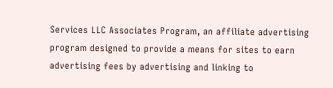Services LLC Associates Program, an affiliate advertising program designed to provide a means for sites to earn advertising fees by advertising and linking to